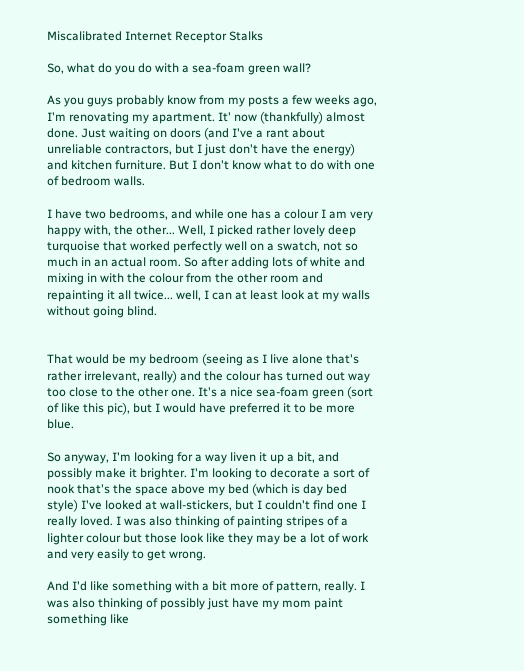Miscalibrated Internet Receptor Stalks

So, what do you do with a sea-foam green wall?

As you guys probably know from my posts a few weeks ago, I'm renovating my apartment. It' now (thankfully) almost done. Just waiting on doors (and I've a rant about unreliable contractors, but I just don't have the energy) and kitchen furniture. But I don't know what to do with one of bedroom walls.

I have two bedrooms, and while one has a colour I am very happy with, the other... Well, I picked rather lovely deep turquoise that worked perfectly well on a swatch, not so much in an actual room. So after adding lots of white and mixing in with the colour from the other room and repainting it all twice... well, I can at least look at my walls without going blind.


That would be my bedroom (seeing as I live alone that's rather irrelevant, really) and the colour has turned out way too close to the other one. It's a nice sea-foam green (sort of like this pic), but I would have preferred it to be more blue.

So anyway, I'm looking for a way liven it up a bit, and possibly make it brighter. I'm looking to decorate a sort of nook that's the space above my bed (which is day bed style) I've looked at wall-stickers, but I couldn't find one I really loved. I was also thinking of painting stripes of a lighter colour but those look like they may be a lot of work and very easily to get wrong.

And I'd like something with a bit more of pattern, really. I was also thinking of possibly just have my mom paint something like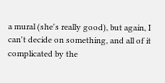a mural (she's really good), but again, I can't decide on something, and all of it complicated by the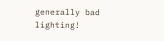generally bad lighting!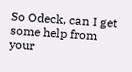So Odeck, can I get some help from your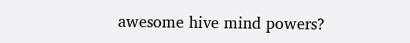awesome hive mind powers?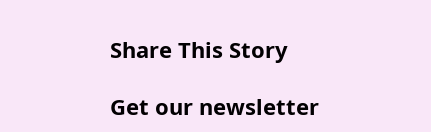Share This Story

Get our newsletter